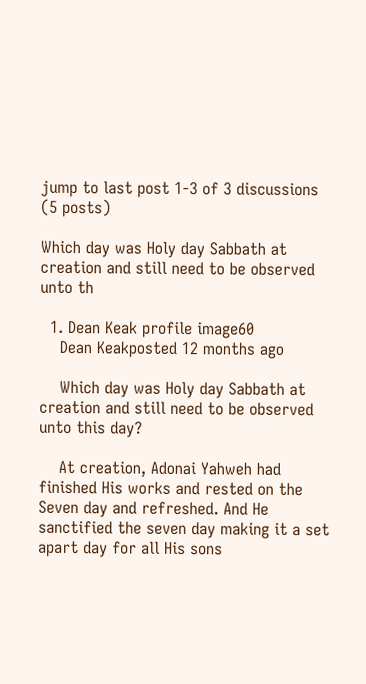jump to last post 1-3 of 3 discussions (5 posts)

Which day was Holy day Sabbath at creation and still need to be observed unto th

  1. Dean Keak profile image60
    Dean Keakposted 12 months ago

    Which day was Holy day Sabbath at creation and still need to be observed unto this day?

    At creation, Adonai Yahweh had finished His works and rested on the Seven day and refreshed. And He sanctified the seven day making it a set apart day for all His sons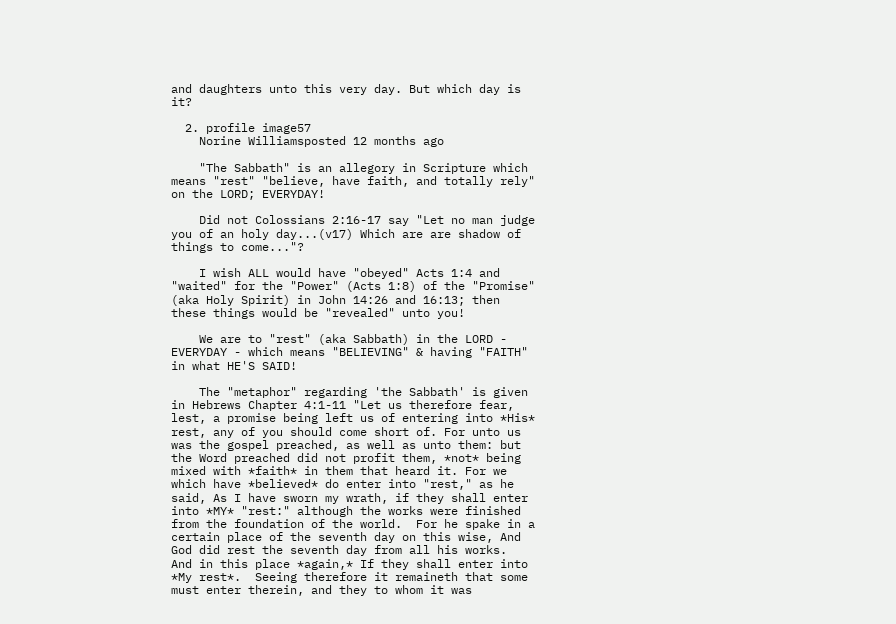and daughters unto this very day. But which day is it?

  2. profile image57
    Norine Williamsposted 12 months ago

    "The Sabbath" is an allegory in Scripture which means "rest" "believe, have faith, and totally rely" on the LORD; EVERYDAY!

    Did not Colossians 2:16-17 say "Let no man judge you of an holy day...(v17) Which are are shadow of things to come..."?

    I wish ALL would have "obeyed" Acts 1:4 and "waited" for the "Power" (Acts 1:8) of the "Promise" (aka Holy Spirit) in John 14:26 and 16:13; then these things would be "revealed" unto you!

    We are to "rest" (aka Sabbath) in the LORD - EVERYDAY - which means "BELIEVING" & having "FAITH" in what HE'S SAID!

    The "metaphor" regarding 'the Sabbath' is given in Hebrews Chapter 4:1-11 "Let us therefore fear, lest, a promise being left us of entering into *His* rest, any of you should come short of. For unto us was the gospel preached, as well as unto them: but the Word preached did not profit them, *not* being mixed with *faith* in them that heard it. For we which have *believed* do enter into "rest," as he said, As I have sworn my wrath, if they shall enter into *MY* "rest:" although the works were finished from the foundation of the world.  For he spake in a certain place of the seventh day on this wise, And God did rest the seventh day from all his works.  And in this place *again,* If they shall enter into *My rest*.  Seeing therefore it remaineth that some must enter therein, and they to whom it was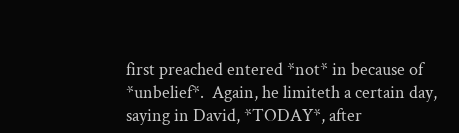first preached entered *not* in because of *unbelief*.  Again, he limiteth a certain day, saying in David, *TODAY*, after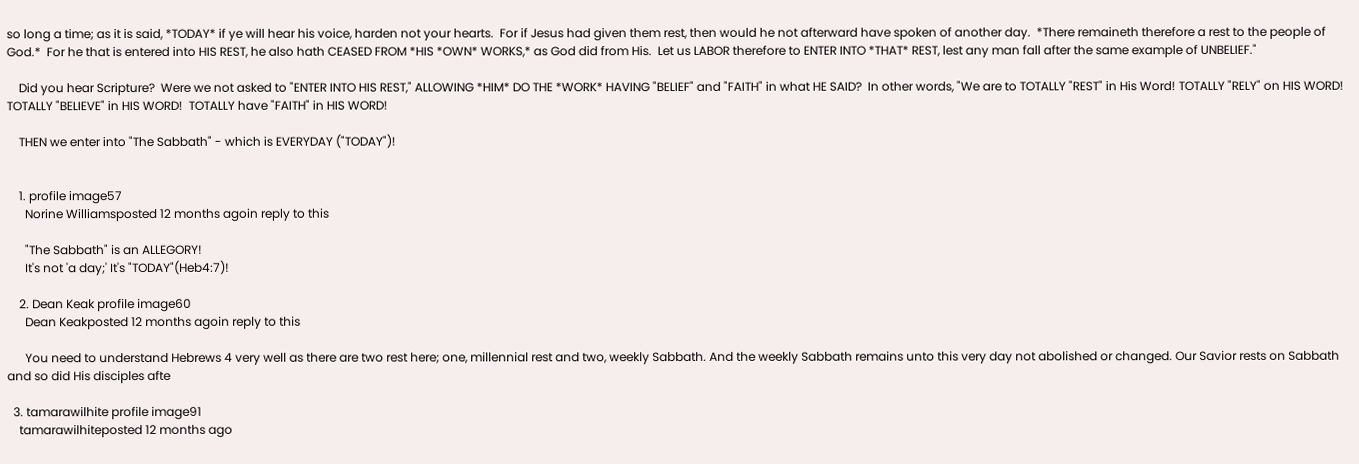so long a time; as it is said, *TODAY* if ye will hear his voice, harden not your hearts.  For if Jesus had given them rest, then would he not afterward have spoken of another day.  *There remaineth therefore a rest to the people of God.*  For he that is entered into HIS REST, he also hath CEASED FROM *HIS *OWN* WORKS,* as God did from His.  Let us LABOR therefore to ENTER INTO *THAT* REST, lest any man fall after the same example of UNBELIEF."

    Did you hear Scripture?  Were we not asked to "ENTER INTO HIS REST," ALLOWING *HIM* DO THE *WORK* HAVING "BELIEF" and "FAITH" in what HE SAID?  In other words, "We are to TOTALLY "REST" in His Word! TOTALLY "RELY" on HIS WORD!  TOTALLY "BELIEVE" in HIS WORD!  TOTALLY have "FAITH" in HIS WORD!

    THEN we enter into "The Sabbath" - which is EVERYDAY ("TODAY")!


    1. profile image57
      Norine Williamsposted 12 months agoin reply to this

      "The Sabbath" is an ALLEGORY!
      It's not 'a day;' It's "TODAY"(Heb4:7)!

    2. Dean Keak profile image60
      Dean Keakposted 12 months agoin reply to this

      You need to understand Hebrews 4 very well as there are two rest here; one, millennial rest and two, weekly Sabbath. And the weekly Sabbath remains unto this very day not abolished or changed. Our Savior rests on Sabbath and so did His disciples afte

  3. tamarawilhite profile image91
    tamarawilhiteposted 12 months ago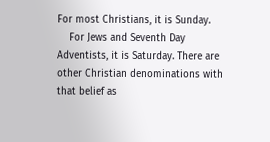For most Christians, it is Sunday.
    For Jews and Seventh Day Adventists, it is Saturday. There are other Christian denominations with that belief as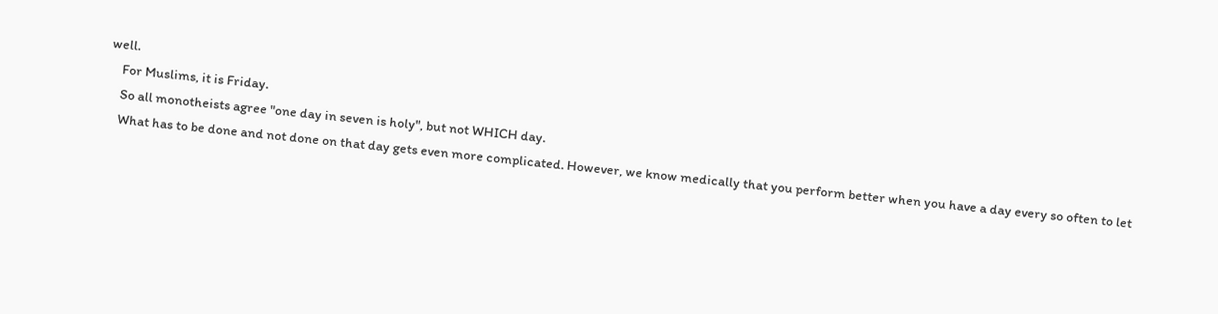well.
    For Muslims, it is Friday.
    So all monotheists agree "one day in seven is holy", but not WHICH day.
    What has to be done and not done on that day gets even more complicated. However, we know medically that you perform better when you have a day every so often to let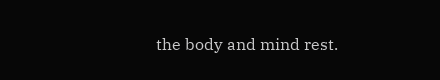the body and mind rest.